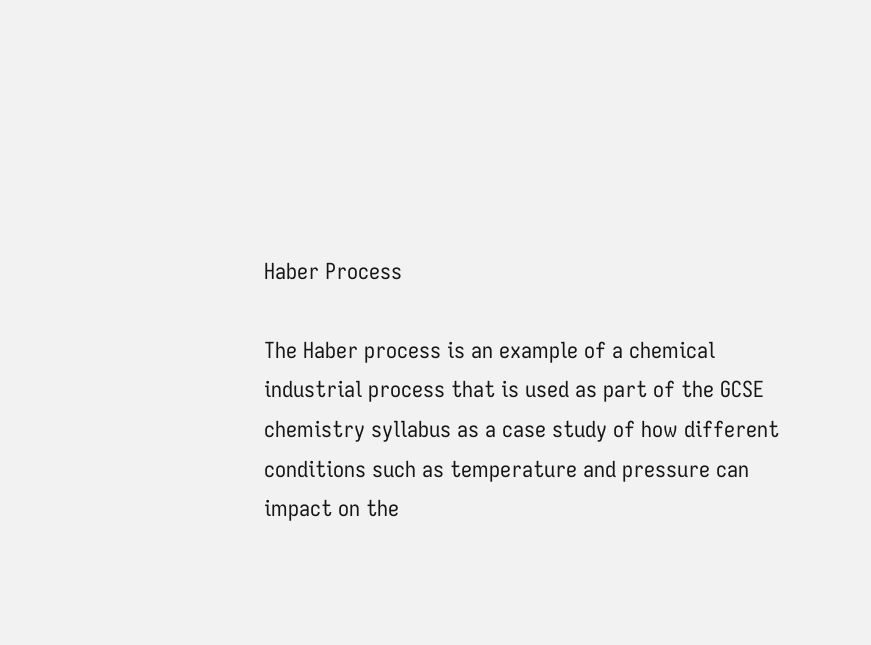Haber Process

The Haber process is an example of a chemical industrial process that is used as part of the GCSE chemistry syllabus as a case study of how different conditions such as temperature and pressure can impact on the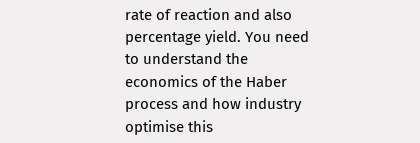rate of reaction and also percentage yield. You need to understand the economics of the Haber process and how industry optimise this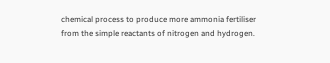chemical process to produce more ammonia fertiliser from the simple reactants of nitrogen and hydrogen.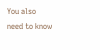You also need to know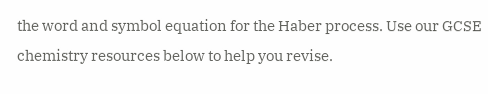the word and symbol equation for the Haber process. Use our GCSE chemistry resources below to help you revise.